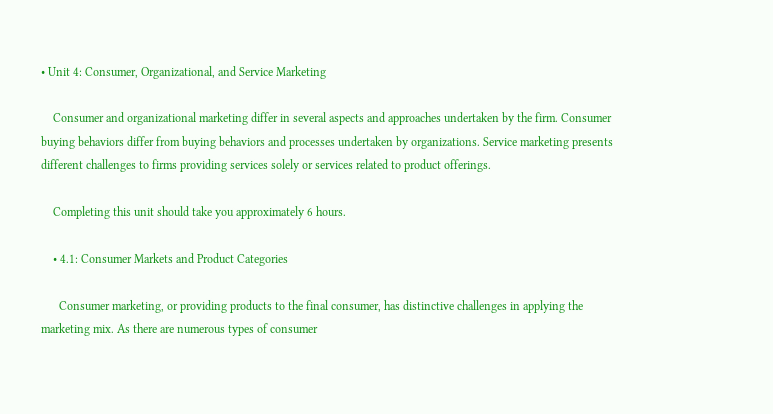• Unit 4: Consumer, Organizational, and Service Marketing

    Consumer and organizational marketing differ in several aspects and approaches undertaken by the firm. Consumer buying behaviors differ from buying behaviors and processes undertaken by organizations. Service marketing presents different challenges to firms providing services solely or services related to product offerings.

    Completing this unit should take you approximately 6 hours.

    • 4.1: Consumer Markets and Product Categories

      Consumer marketing, or providing products to the final consumer, has distinctive challenges in applying the marketing mix. As there are numerous types of consumer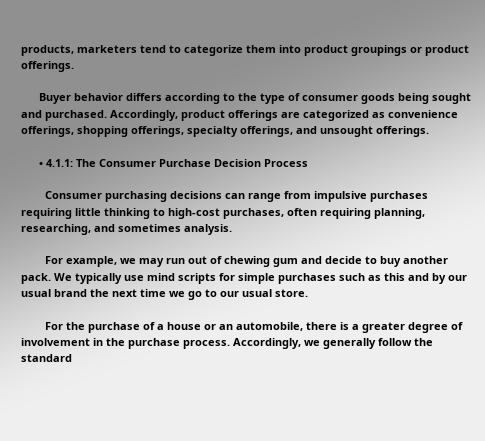products, marketers tend to categorize them into product groupings or product offerings.

      Buyer behavior differs according to the type of consumer goods being sought and purchased. Accordingly, product offerings are categorized as convenience offerings, shopping offerings, specialty offerings, and unsought offerings.

      • 4.1.1: The Consumer Purchase Decision Process

        Consumer purchasing decisions can range from impulsive purchases requiring little thinking to high-cost purchases, often requiring planning, researching, and sometimes analysis.

        For example, we may run out of chewing gum and decide to buy another pack. We typically use mind scripts for simple purchases such as this and by our usual brand the next time we go to our usual store.

        For the purchase of a house or an automobile, there is a greater degree of involvement in the purchase process. Accordingly, we generally follow the standard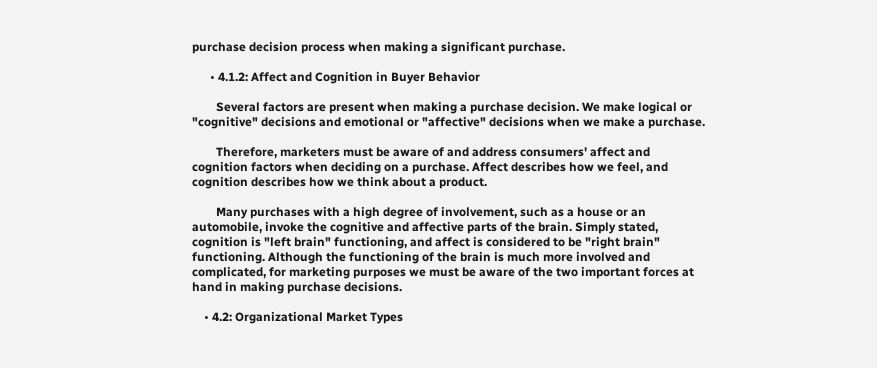purchase decision process when making a significant purchase.

      • 4.1.2: Affect and Cognition in Buyer Behavior

        Several factors are present when making a purchase decision. We make logical or "cognitive" decisions and emotional or "affective" decisions when we make a purchase.

        Therefore, marketers must be aware of and address consumers' affect and cognition factors when deciding on a purchase. Affect describes how we feel, and cognition describes how we think about a product.

        Many purchases with a high degree of involvement, such as a house or an automobile, invoke the cognitive and affective parts of the brain. Simply stated, cognition is "left brain" functioning, and affect is considered to be "right brain" functioning. Although the functioning of the brain is much more involved and complicated, for marketing purposes we must be aware of the two important forces at hand in making purchase decisions.

    • 4.2: Organizational Market Types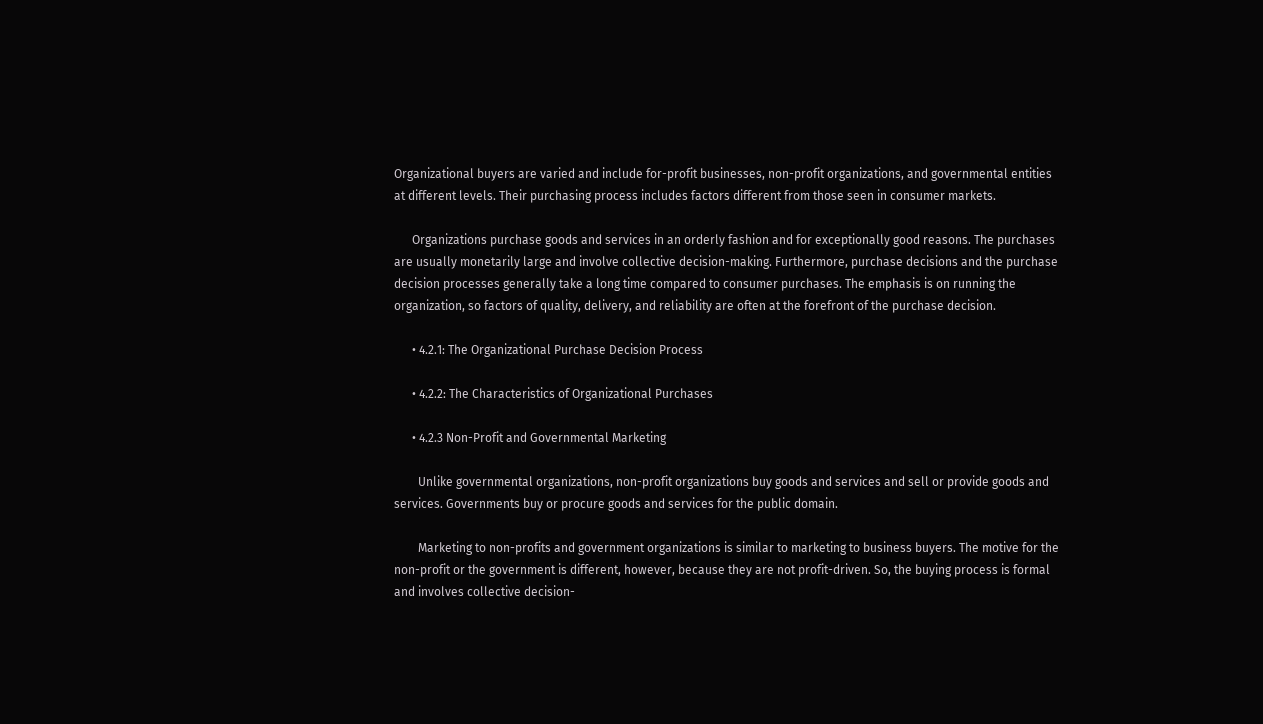Organizational buyers are varied and include for-profit businesses, non-profit organizations, and governmental entities at different levels. Their purchasing process includes factors different from those seen in consumer markets.

      Organizations purchase goods and services in an orderly fashion and for exceptionally good reasons. The purchases are usually monetarily large and involve collective decision-making. Furthermore, purchase decisions and the purchase decision processes generally take a long time compared to consumer purchases. The emphasis is on running the organization, so factors of quality, delivery, and reliability are often at the forefront of the purchase decision.

      • 4.2.1: The Organizational Purchase Decision Process

      • 4.2.2: The Characteristics of Organizational Purchases

      • 4.2.3 Non-Profit and Governmental Marketing

        Unlike governmental organizations, non-profit organizations buy goods and services and sell or provide goods and services. Governments buy or procure goods and services for the public domain.

        Marketing to non-profits and government organizations is similar to marketing to business buyers. The motive for the non-profit or the government is different, however, because they are not profit-driven. So, the buying process is formal and involves collective decision-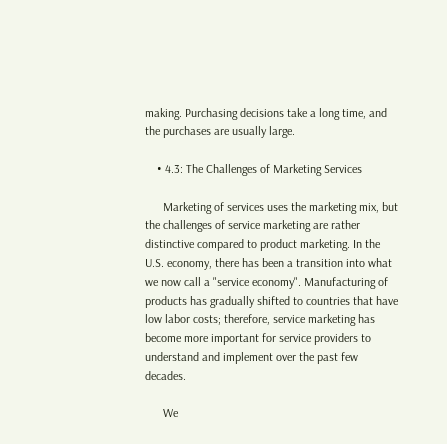making. Purchasing decisions take a long time, and the purchases are usually large.

    • 4.3: The Challenges of Marketing Services

      Marketing of services uses the marketing mix, but the challenges of service marketing are rather distinctive compared to product marketing. In the U.S. economy, there has been a transition into what we now call a "service economy". Manufacturing of products has gradually shifted to countries that have low labor costs; therefore, service marketing has become more important for service providers to understand and implement over the past few decades.

      We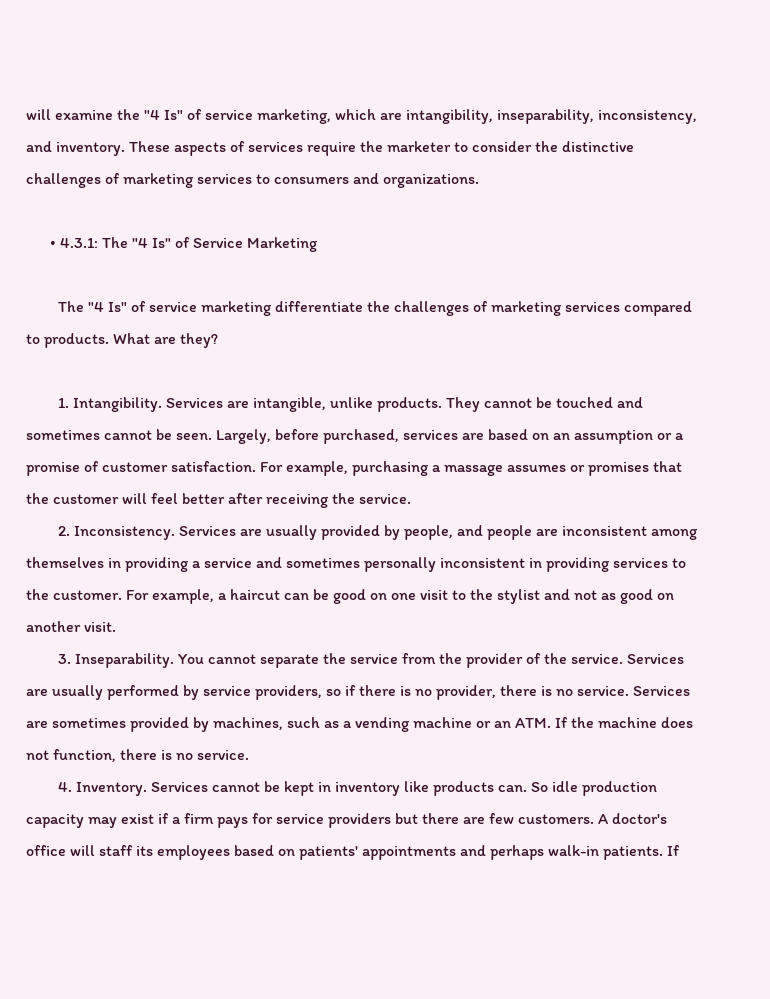will examine the "4 Is" of service marketing, which are intangibility, inseparability, inconsistency, and inventory. These aspects of services require the marketer to consider the distinctive challenges of marketing services to consumers and organizations.

      • 4.3.1: The "4 Is" of Service Marketing

        The "4 Is" of service marketing differentiate the challenges of marketing services compared to products. What are they?

        1. Intangibility. Services are intangible, unlike products. They cannot be touched and sometimes cannot be seen. Largely, before purchased, services are based on an assumption or a promise of customer satisfaction. For example, purchasing a massage assumes or promises that the customer will feel better after receiving the service.
        2. Inconsistency. Services are usually provided by people, and people are inconsistent among themselves in providing a service and sometimes personally inconsistent in providing services to the customer. For example, a haircut can be good on one visit to the stylist and not as good on another visit.
        3. Inseparability. You cannot separate the service from the provider of the service. Services are usually performed by service providers, so if there is no provider, there is no service. Services are sometimes provided by machines, such as a vending machine or an ATM. If the machine does not function, there is no service.
        4. Inventory. Services cannot be kept in inventory like products can. So idle production capacity may exist if a firm pays for service providers but there are few customers. A doctor's office will staff its employees based on patients' appointments and perhaps walk-in patients. If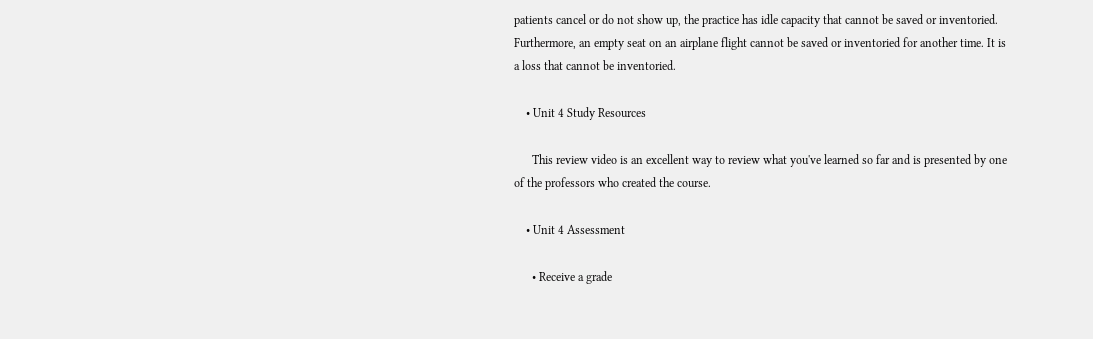patients cancel or do not show up, the practice has idle capacity that cannot be saved or inventoried. Furthermore, an empty seat on an airplane flight cannot be saved or inventoried for another time. It is a loss that cannot be inventoried.

    • Unit 4 Study Resources

      This review video is an excellent way to review what you've learned so far and is presented by one of the professors who created the course.

    • Unit 4 Assessment

      • Receive a grade